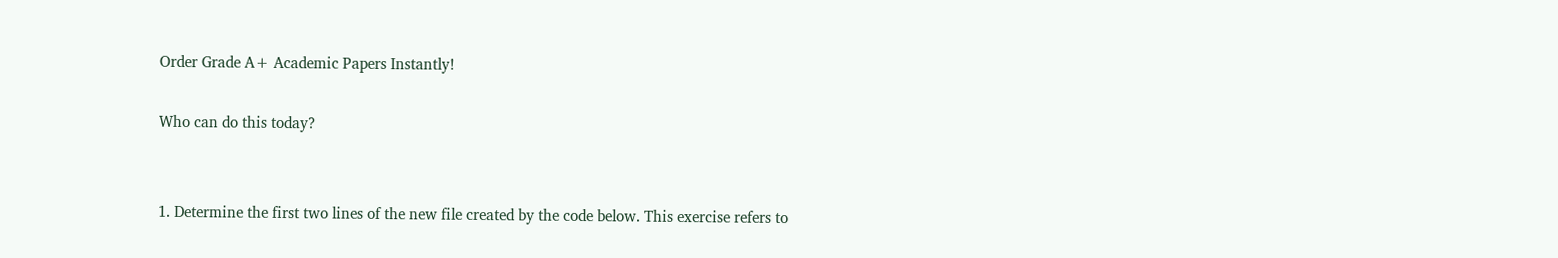Order Grade A+ Academic Papers Instantly!

Who can do this today?


1. Determine the first two lines of the new file created by the code below. This exercise refers to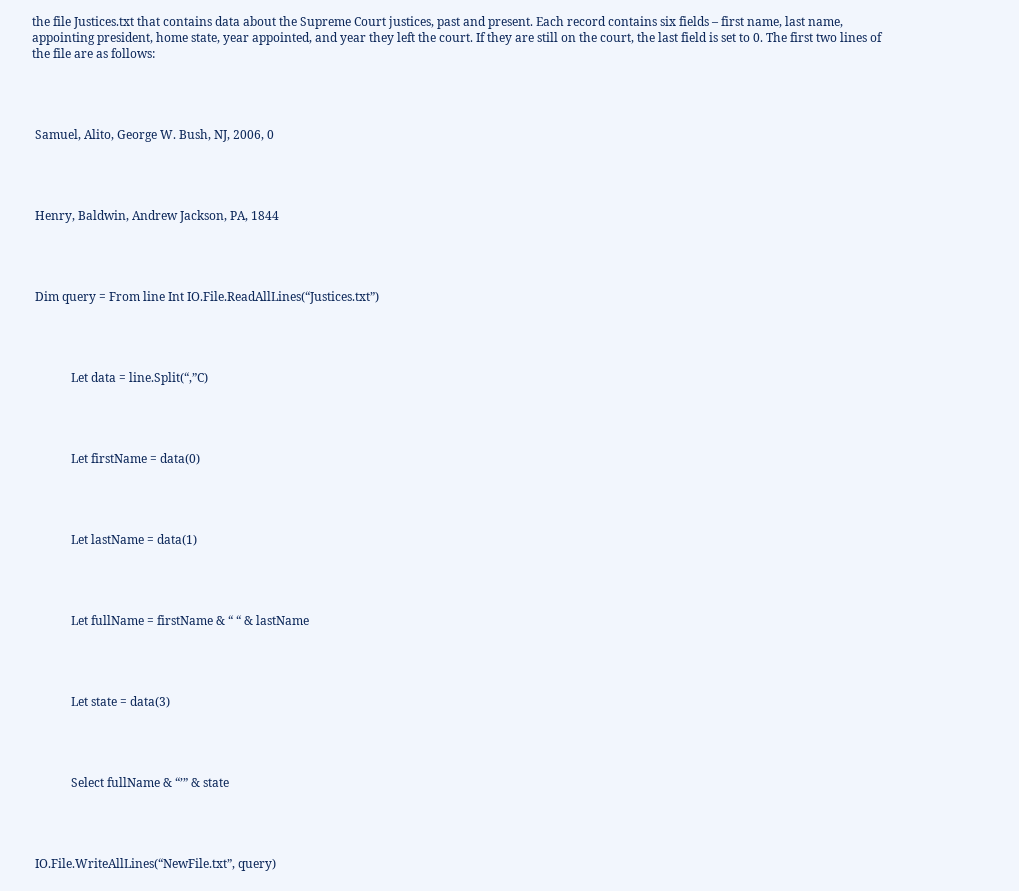the file Justices.txt that contains data about the Supreme Court justices, past and present. Each record contains six fields – first name, last name, appointing president, home state, year appointed, and year they left the court. If they are still on the court, the last field is set to 0. The first two lines of the file are as follows:




 Samuel, Alito, George W. Bush, NJ, 2006, 0




 Henry, Baldwin, Andrew Jackson, PA, 1844




 Dim query = From line Int IO.File.ReadAllLines(“Justices.txt”)




             Let data = line.Split(“,”C)




             Let firstName = data(0)




             Let lastName = data(1)




             Let fullName = firstName & “ “ & lastName




             Let state = data(3)




             Select fullName & “’” & state




 IO.File.WriteAllLines(“NewFile.txt”, query)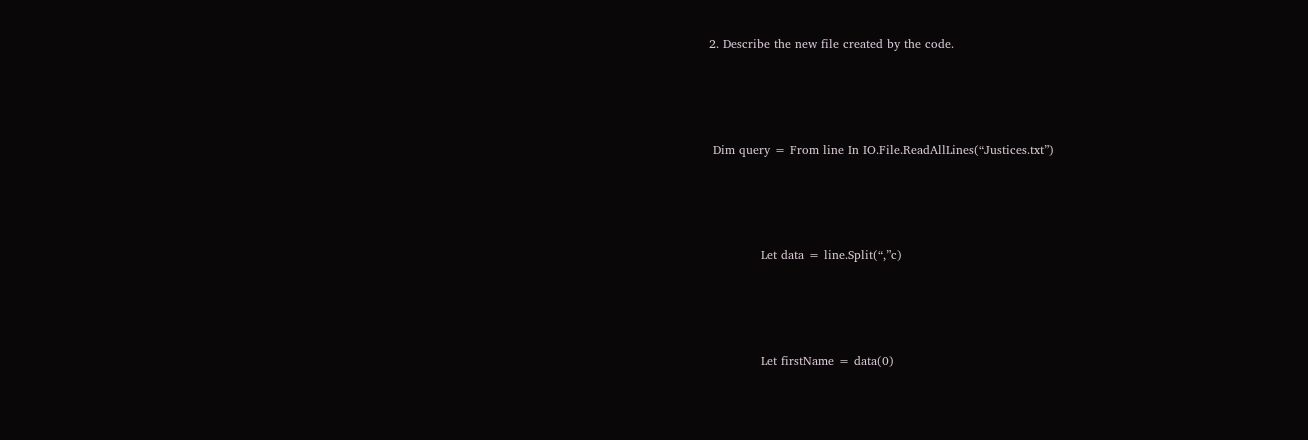2. Describe the new file created by the code.




 Dim query = From line In IO.File.ReadAllLines(“Justices.txt”)




             Let data = line.Split(“,”c)




             Let firstName = data(0)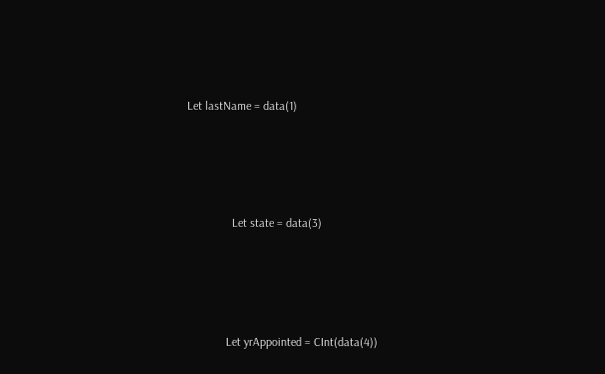Let lastName = data(1)




               Let state = data(3)




             Let yrAppointed = CInt(data(4))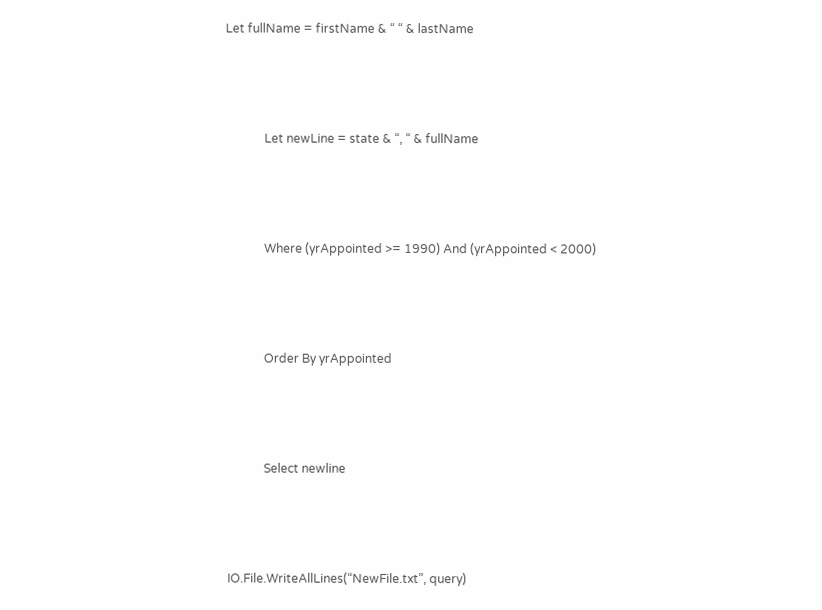Let fullName = firstName & “ “ & lastName




             Let newLine = state & “, “ & fullName




             Where (yrAppointed >= 1990) And (yrAppointed < 2000)




             Order By yrAppointed




             Select newline




 IO.File.WriteAllLines(“NewFile.txt”, query)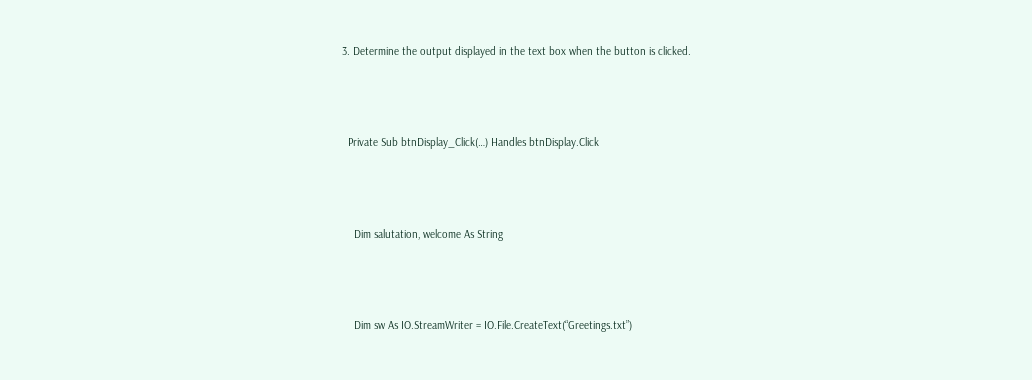3. Determine the output displayed in the text box when the button is clicked.




  Private Sub btnDisplay_Click(…) Handles btnDisplay.Click




    Dim salutation, welcome As String




    Dim sw As IO.StreamWriter = IO.File.CreateText(“Greetings.txt”)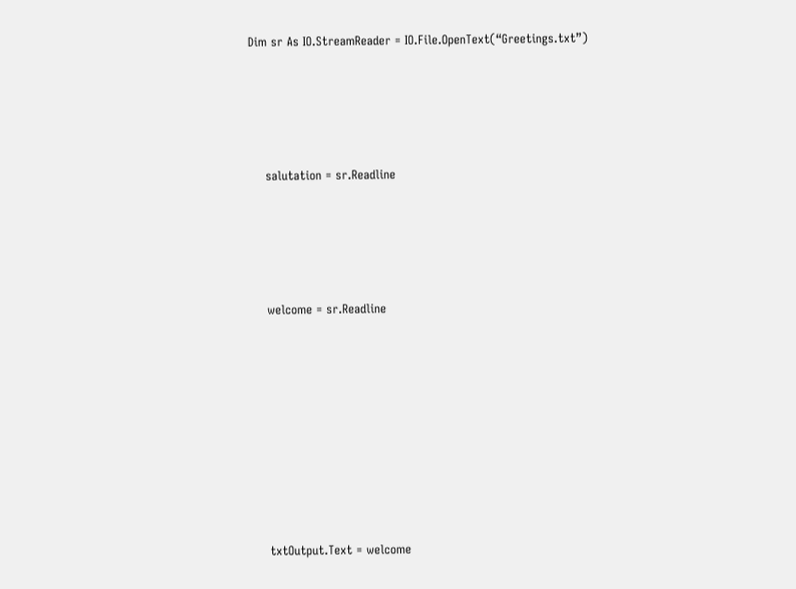Dim sr As IO.StreamReader = IO.File.OpenText(“Greetings.txt”)




    salutation = sr.Readline




    welcome = sr.Readline








    txtOutput.Text = welcome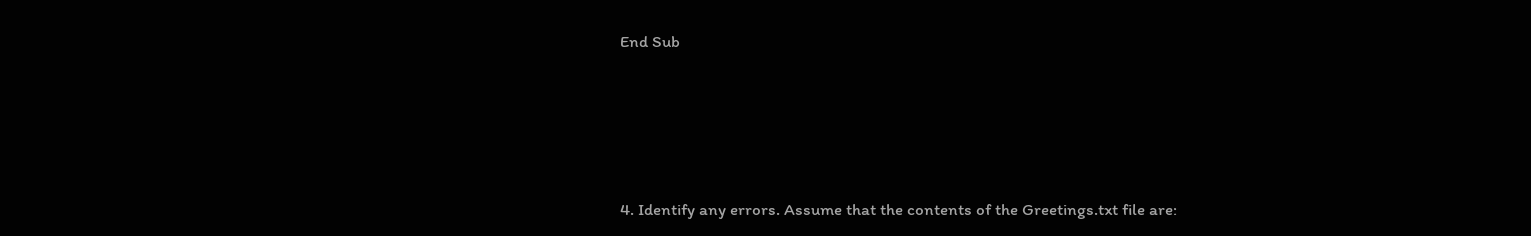End Sub








4. Identify any errors. Assume that the contents of the Greetings.txt file are: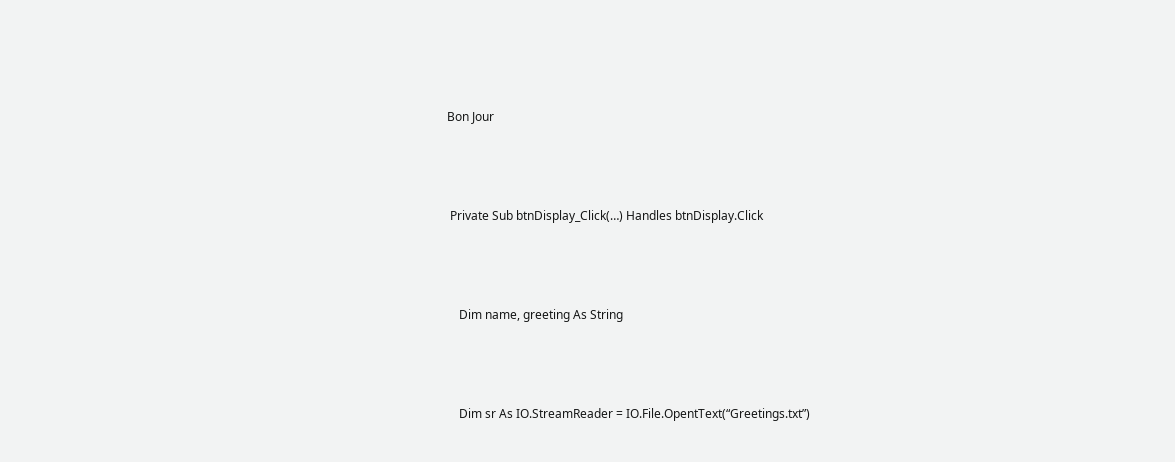Bon Jour




 Private Sub btnDisplay_Click(…) Handles btnDisplay.Click




    Dim name, greeting As String




    Dim sr As IO.StreamReader = IO.File.OpentText(“Greetings.txt”)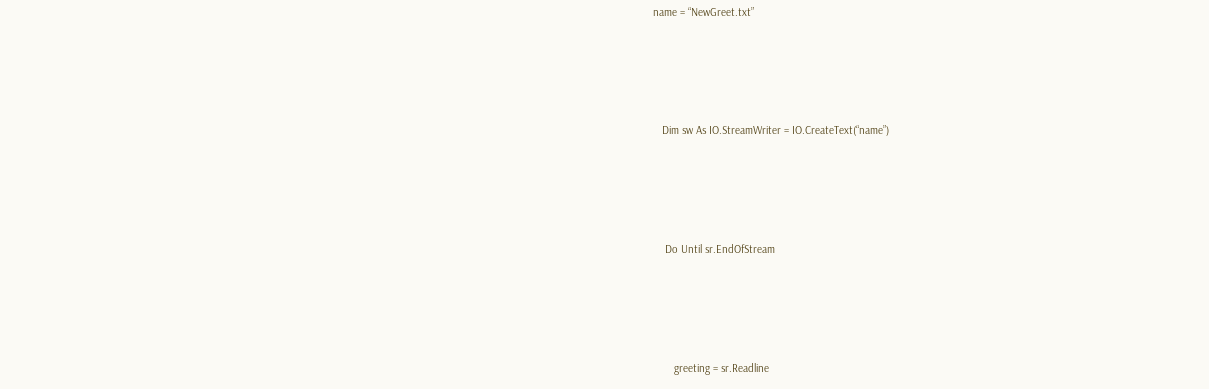name = “NewGreet.txt”




   Dim sw As IO.StreamWriter = IO.CreateText(“name”)




    Do Until sr.EndOfStream




       greeting = sr.Readline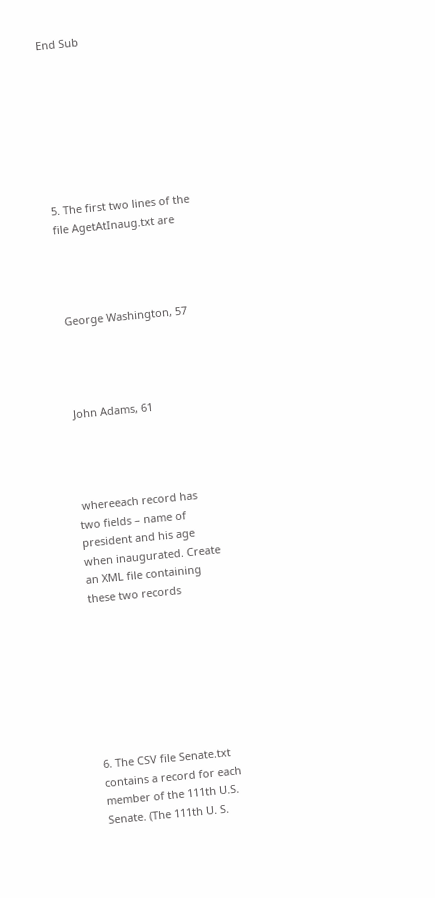End Sub








5. The first two lines of the file AgetAtInaug.txt are




 George Washington, 57




 John Adams, 61




 whereeach record has two fields – name of president and his age when inaugurated. Create an XML file containing these two records








6. The CSV file Senate.txt contains a record for each member of the 111th U.S. Senate. (The 111th U. S.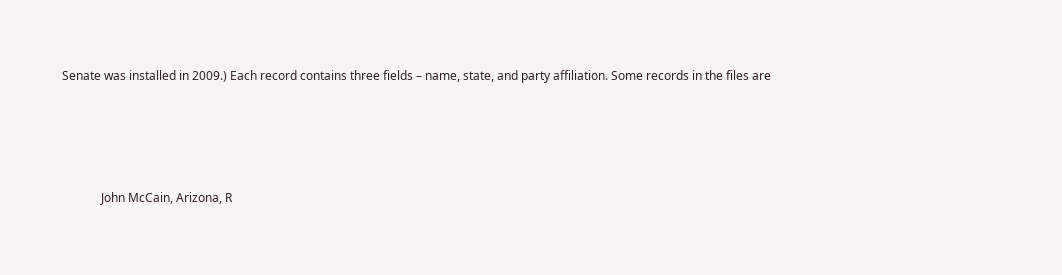Senate was installed in 2009.) Each record contains three fields – name, state, and party affiliation. Some records in the files are




             John McCain, Arizona, R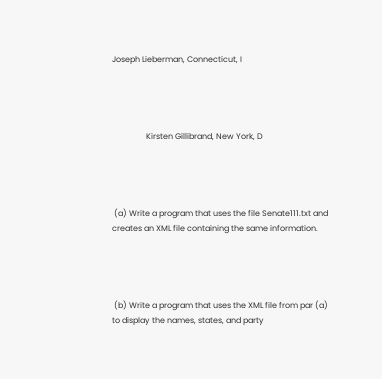Joseph Lieberman, Connecticut, I




                 Kirsten Gillibrand, New York, D




 (a) Write a program that uses the file Senate111.txt and creates an XML file containing the same information.




 (b) Write a program that uses the XML file from par (a) to display the names, states, and party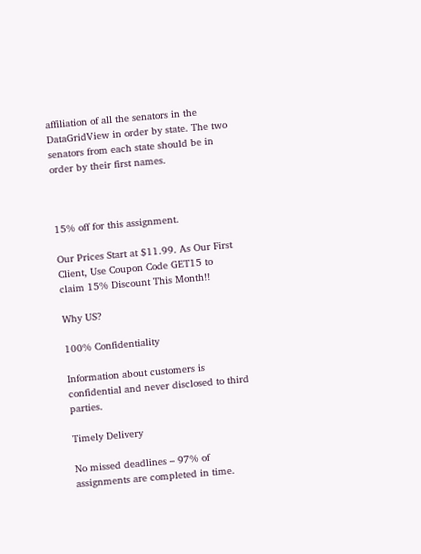affiliation of all the senators in the DataGridView in order by state. The two senators from each state should be in order by their first names.



15% off for this assignment.

Our Prices Start at $11.99. As Our First Client, Use Coupon Code GET15 to claim 15% Discount This Month!!

Why US?

100% Confidentiality

Information about customers is confidential and never disclosed to third parties.

Timely Delivery

No missed deadlines – 97% of assignments are completed in time.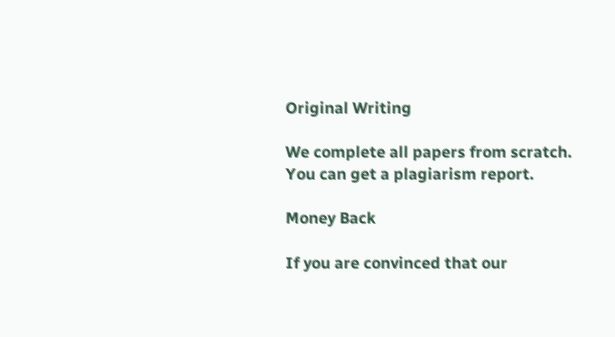Original Writing

We complete all papers from scratch. You can get a plagiarism report.

Money Back

If you are convinced that our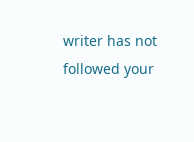writer has not followed your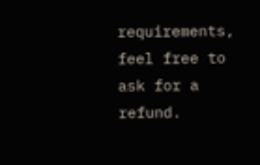requirements, feel free to ask for a refund.